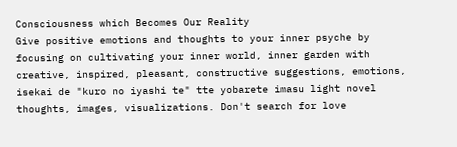Consciousness which Becomes Our Reality
Give positive emotions and thoughts to your inner psyche by focusing on cultivating your inner world, inner garden with creative, inspired, pleasant, constructive suggestions, emotions, isekai de "kuro no iyashi te" tte yobarete imasu light novel  thoughts, images, visualizations. Don't search for love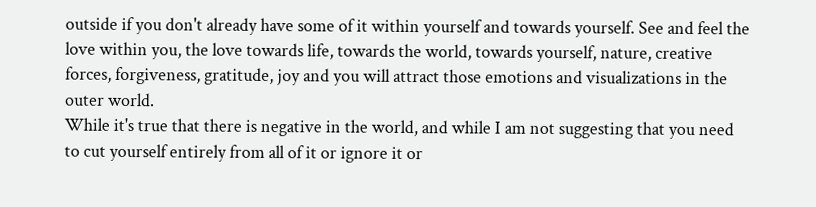outside if you don't already have some of it within yourself and towards yourself. See and feel the love within you, the love towards life, towards the world, towards yourself, nature, creative forces, forgiveness, gratitude, joy and you will attract those emotions and visualizations in the outer world.
While it's true that there is negative in the world, and while I am not suggesting that you need to cut yourself entirely from all of it or ignore it or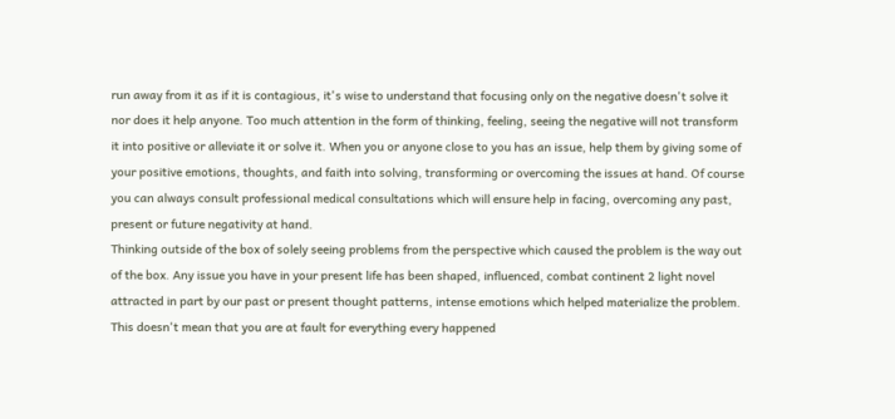run away from it as if it is contagious, it's wise to understand that focusing only on the negative doesn't solve it nor does it help anyone. Too much attention in the form of thinking, feeling, seeing the negative will not transform it into positive or alleviate it or solve it. When you or anyone close to you has an issue, help them by giving some of your positive emotions, thoughts, and faith into solving, transforming or overcoming the issues at hand. Of course you can always consult professional medical consultations which will ensure help in facing, overcoming any past, present or future negativity at hand.
Thinking outside of the box of solely seeing problems from the perspective which caused the problem is the way out of the box. Any issue you have in your present life has been shaped, influenced, combat continent 2 light novel  attracted in part by our past or present thought patterns, intense emotions which helped materialize the problem. This doesn't mean that you are at fault for everything every happened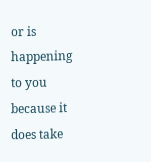or is happening to you because it does take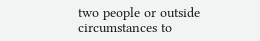two people or outside circumstances to